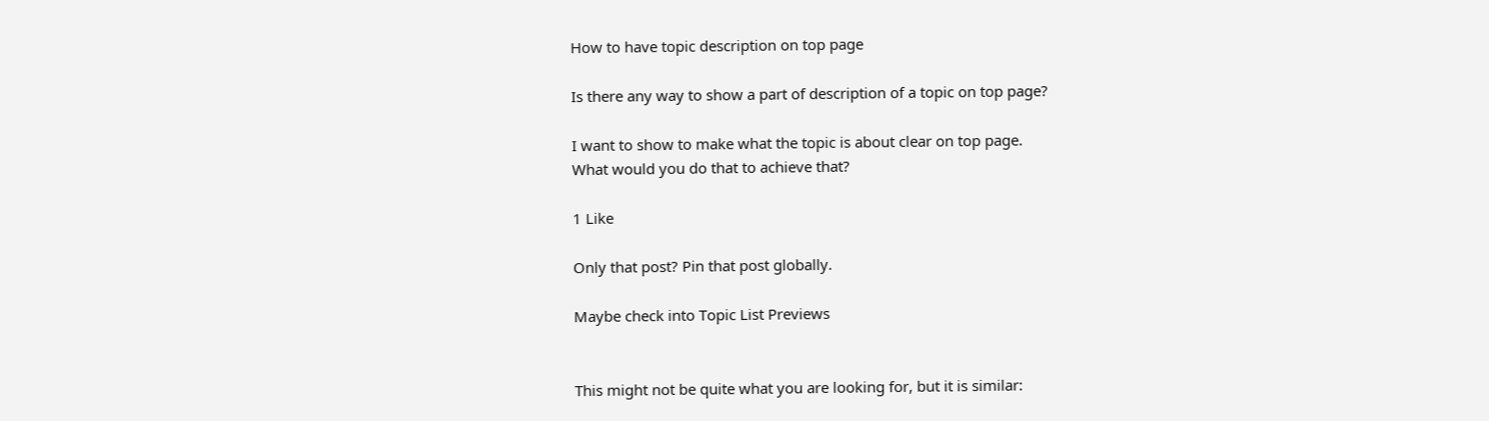How to have topic description on top page

Is there any way to show a part of description of a topic on top page?

I want to show to make what the topic is about clear on top page.
What would you do that to achieve that?

1 Like

Only that post? Pin that post globally.

Maybe check into Topic List Previews


This might not be quite what you are looking for, but it is similar: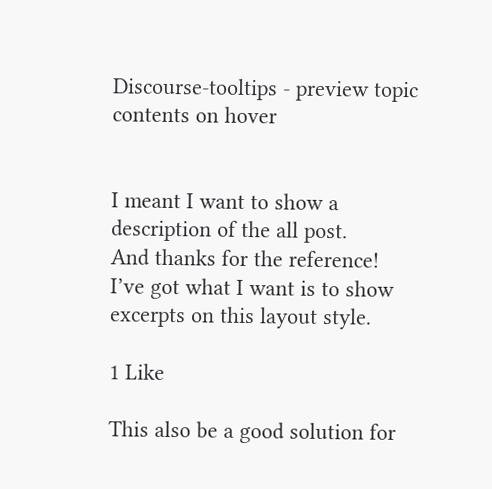Discourse-tooltips - preview topic contents on hover


I meant I want to show a description of the all post.
And thanks for the reference!
I’ve got what I want is to show excerpts on this layout style.

1 Like

This also be a good solution for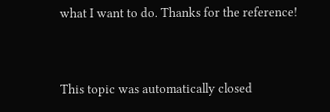what I want to do. Thanks for the reference!


This topic was automatically closed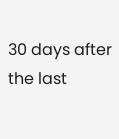30 days after the last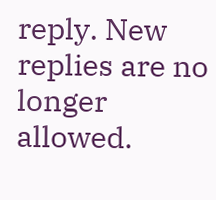reply. New replies are no longer allowed.